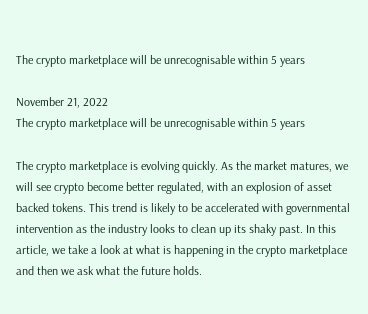The crypto marketplace will be unrecognisable within 5 years

November 21, 2022
The crypto marketplace will be unrecognisable within 5 years

The crypto marketplace is evolving quickly. As the market matures, we will see crypto become better regulated, with an explosion of asset backed tokens. This trend is likely to be accelerated with governmental intervention as the industry looks to clean up its shaky past. In this article, we take a look at what is happening in the crypto marketplace and then we ask what the future holds.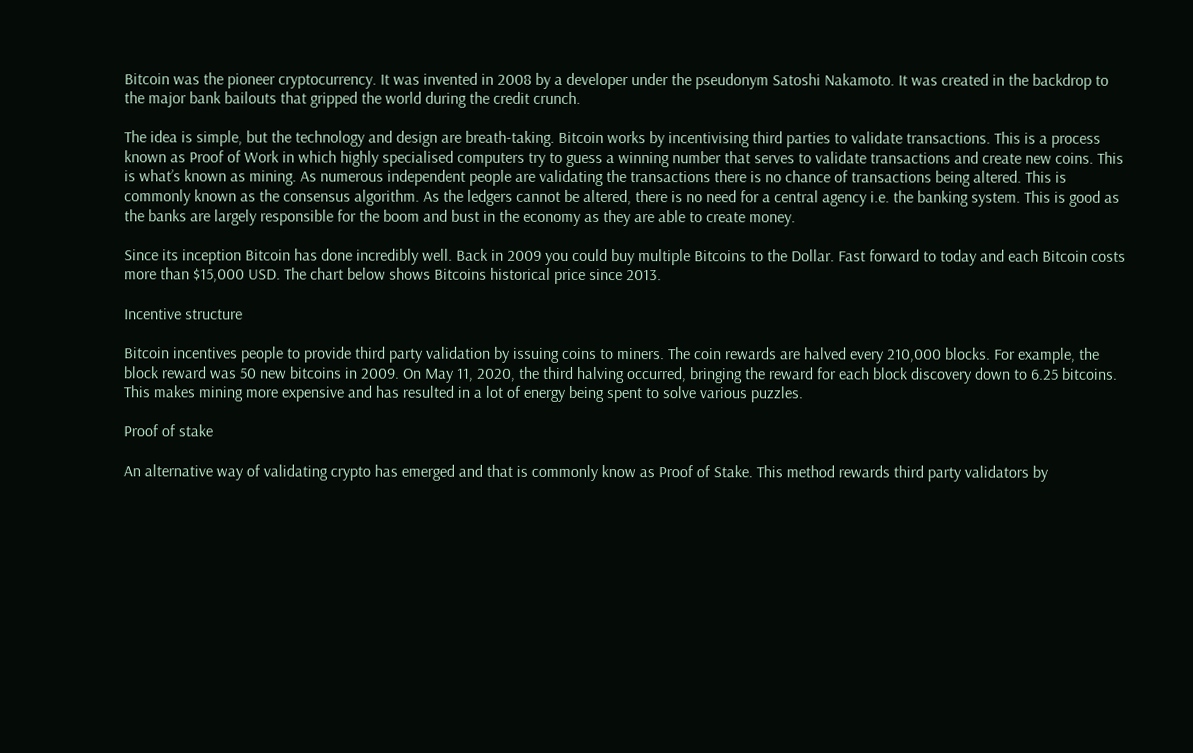Bitcoin was the pioneer cryptocurrency. It was invented in 2008 by a developer under the pseudonym Satoshi Nakamoto. It was created in the backdrop to the major bank bailouts that gripped the world during the credit crunch.

The idea is simple, but the technology and design are breath-taking. Bitcoin works by incentivising third parties to validate transactions. This is a process known as Proof of Work in which highly specialised computers try to guess a winning number that serves to validate transactions and create new coins. This is what’s known as mining. As numerous independent people are validating the transactions there is no chance of transactions being altered. This is commonly known as the consensus algorithm. As the ledgers cannot be altered, there is no need for a central agency i.e. the banking system. This is good as the banks are largely responsible for the boom and bust in the economy as they are able to create money.

Since its inception Bitcoin has done incredibly well. Back in 2009 you could buy multiple Bitcoins to the Dollar. Fast forward to today and each Bitcoin costs more than $15,000 USD. The chart below shows Bitcoins historical price since 2013.

Incentive structure

Bitcoin incentives people to provide third party validation by issuing coins to miners. The coin rewards are halved every 210,000 blocks. For example, the block reward was 50 new bitcoins in 2009. On May 11, 2020, the third halving occurred, bringing the reward for each block discovery down to 6.25 bitcoins. This makes mining more expensive and has resulted in a lot of energy being spent to solve various puzzles.

Proof of stake

An alternative way of validating crypto has emerged and that is commonly know as Proof of Stake. This method rewards third party validators by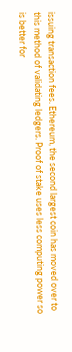issuing transaction fees. Ethereum, the second largest coin has moved over to this method of validating ledgers. Proof of stake uses less computing power so is better for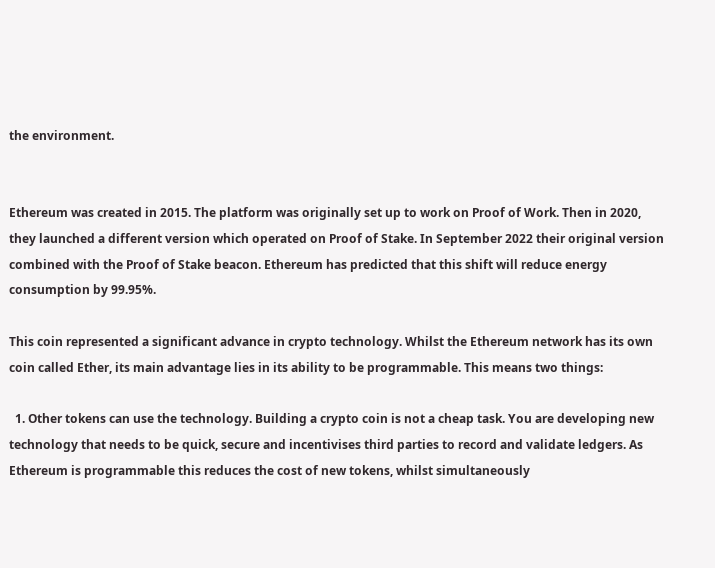the environment.


Ethereum was created in 2015. The platform was originally set up to work on Proof of Work. Then in 2020, they launched a different version which operated on Proof of Stake. In September 2022 their original version combined with the Proof of Stake beacon. Ethereum has predicted that this shift will reduce energy consumption by 99.95%.

This coin represented a significant advance in crypto technology. Whilst the Ethereum network has its own coin called Ether, its main advantage lies in its ability to be programmable. This means two things:

  1. Other tokens can use the technology. Building a crypto coin is not a cheap task. You are developing new technology that needs to be quick, secure and incentivises third parties to record and validate ledgers. As Ethereum is programmable this reduces the cost of new tokens, whilst simultaneously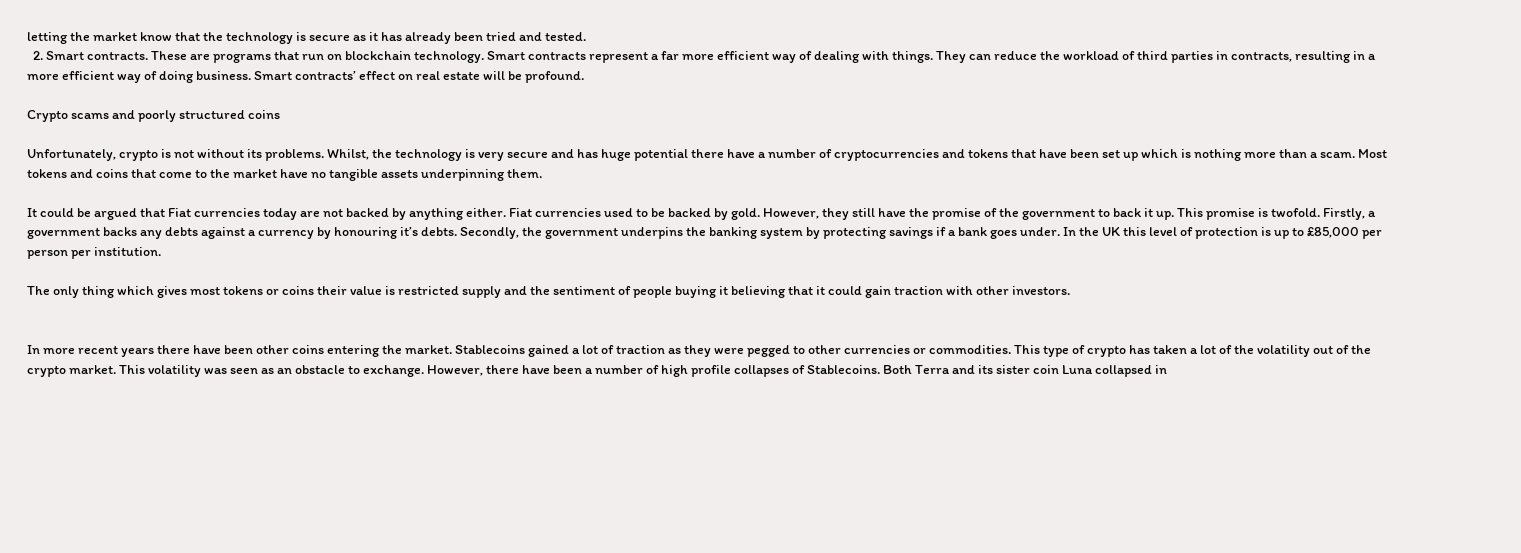letting the market know that the technology is secure as it has already been tried and tested.
  2. Smart contracts. These are programs that run on blockchain technology. Smart contracts represent a far more efficient way of dealing with things. They can reduce the workload of third parties in contracts, resulting in a more efficient way of doing business. Smart contracts’ effect on real estate will be profound.

Crypto scams and poorly structured coins

Unfortunately, crypto is not without its problems. Whilst, the technology is very secure and has huge potential there have a number of cryptocurrencies and tokens that have been set up which is nothing more than a scam. Most tokens and coins that come to the market have no tangible assets underpinning them.

It could be argued that Fiat currencies today are not backed by anything either. Fiat currencies used to be backed by gold. However, they still have the promise of the government to back it up. This promise is twofold. Firstly, a government backs any debts against a currency by honouring it’s debts. Secondly, the government underpins the banking system by protecting savings if a bank goes under. In the UK this level of protection is up to £85,000 per person per institution.

The only thing which gives most tokens or coins their value is restricted supply and the sentiment of people buying it believing that it could gain traction with other investors.


In more recent years there have been other coins entering the market. Stablecoins gained a lot of traction as they were pegged to other currencies or commodities. This type of crypto has taken a lot of the volatility out of the crypto market. This volatility was seen as an obstacle to exchange. However, there have been a number of high profile collapses of Stablecoins. Both Terra and its sister coin Luna collapsed in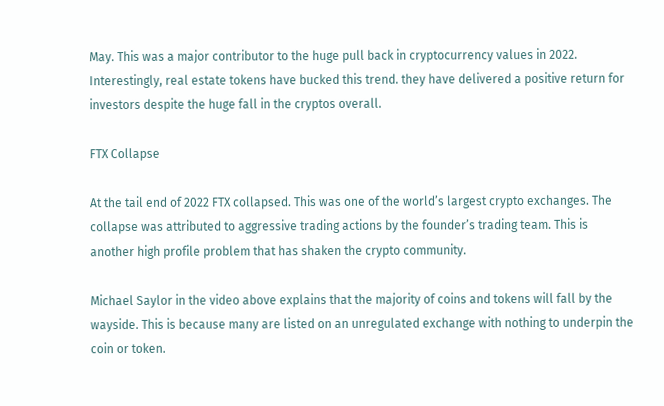May. This was a major contributor to the huge pull back in cryptocurrency values in 2022. Interestingly, real estate tokens have bucked this trend. they have delivered a positive return for investors despite the huge fall in the cryptos overall.

FTX Collapse

At the tail end of 2022 FTX collapsed. This was one of the world’s largest crypto exchanges. The collapse was attributed to aggressive trading actions by the founder’s trading team. This is another high profile problem that has shaken the crypto community.

Michael Saylor in the video above explains that the majority of coins and tokens will fall by the wayside. This is because many are listed on an unregulated exchange with nothing to underpin the coin or token.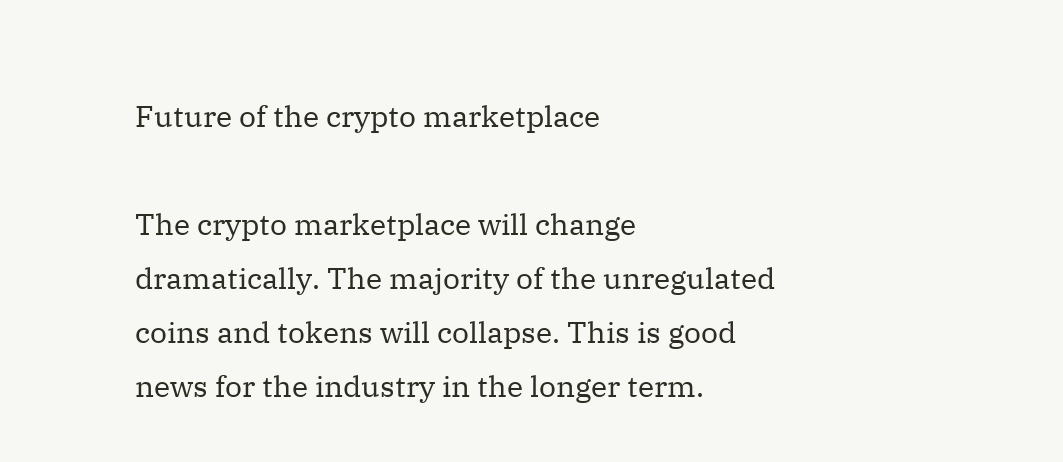Future of the crypto marketplace

The crypto marketplace will change dramatically. The majority of the unregulated coins and tokens will collapse. This is good news for the industry in the longer term.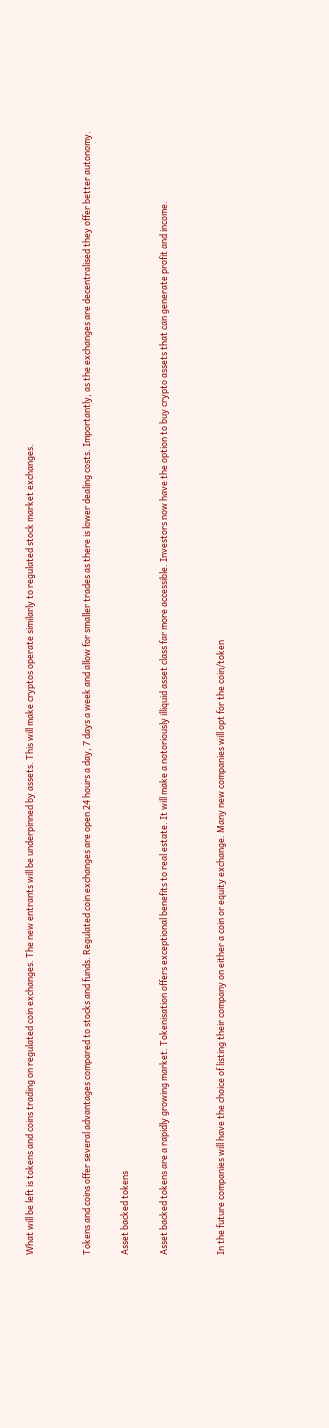What will be left is tokens and coins trading on regulated coin exchanges. The new entrants will be underpinned by assets. This will make cryptos operate similarly to regulated stock market exchanges.


Tokens and coins offer several advantages compared to stocks and funds. Regulated coin exchanges are open 24 hours a day, 7 days a week and allow for smaller trades as there is lower dealing costs. Importantly, as the exchanges are decentralised they offer better autonomy.

Asset backed tokens

Asset backed tokens are a rapidly growing market. Tokenisation offers exceptional benefits to real estate. It will make a notoriously illiquid asset class far more accessible. Investors now have the option to buy crypto assets that can generate profit and income.


In the future companies will have the choice of listing their company on either a coin or equity exchange. Many new companies will opt for the coin/token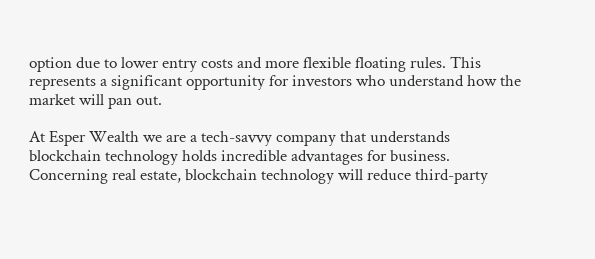option due to lower entry costs and more flexible floating rules. This represents a significant opportunity for investors who understand how the market will pan out.

At Esper Wealth we are a tech-savvy company that understands blockchain technology holds incredible advantages for business. Concerning real estate, blockchain technology will reduce third-party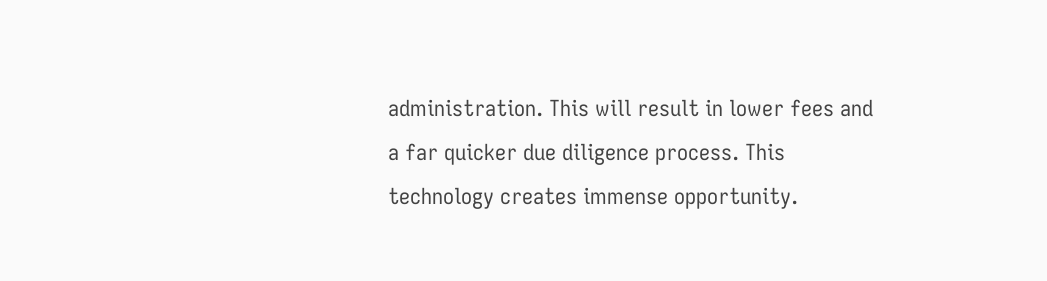administration. This will result in lower fees and a far quicker due diligence process. This technology creates immense opportunity.